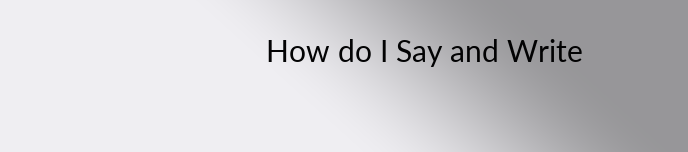How do I Say and Write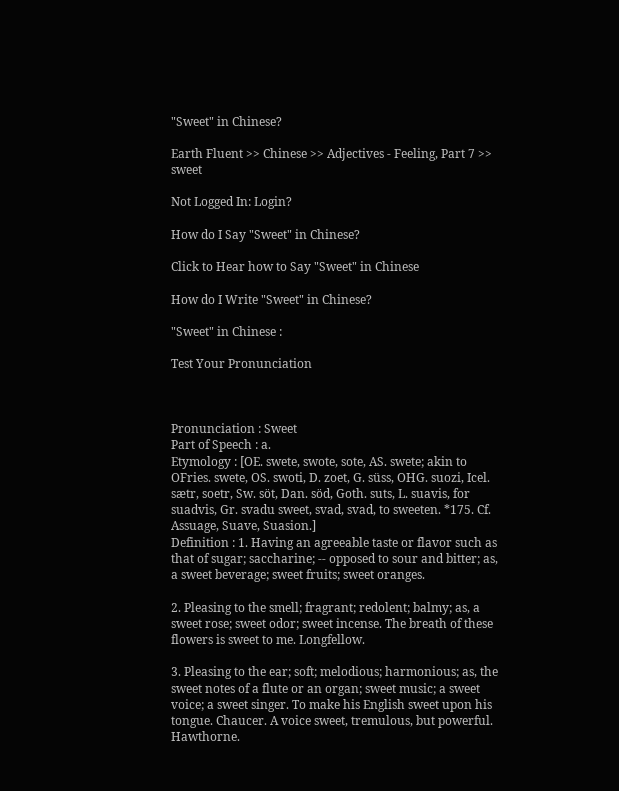"Sweet" in Chinese?

Earth Fluent >> Chinese >> Adjectives - Feeling, Part 7 >> sweet

Not Logged In: Login?

How do I Say "Sweet" in Chinese?

Click to Hear how to Say "Sweet" in Chinese

How do I Write "Sweet" in Chinese?

"Sweet" in Chinese :

Test Your Pronunciation



Pronunciation : Sweet
Part of Speech : a.
Etymology : [OE. swete, swote, sote, AS. swete; akin to OFries. swete, OS. swoti, D. zoet, G. süss, OHG. suozi, Icel. sætr, soetr, Sw. söt, Dan. söd, Goth. suts, L. suavis, for suadvis, Gr. svadu sweet, svad, svad, to sweeten. *175. Cf. Assuage, Suave, Suasion.]
Definition : 1. Having an agreeable taste or flavor such as that of sugar; saccharine; -- opposed to sour and bitter; as, a sweet beverage; sweet fruits; sweet oranges.

2. Pleasing to the smell; fragrant; redolent; balmy; as, a sweet rose; sweet odor; sweet incense. The breath of these flowers is sweet to me. Longfellow.

3. Pleasing to the ear; soft; melodious; harmonious; as, the sweet notes of a flute or an organ; sweet music; a sweet voice; a sweet singer. To make his English sweet upon his tongue. Chaucer. A voice sweet, tremulous, but powerful. Hawthorne.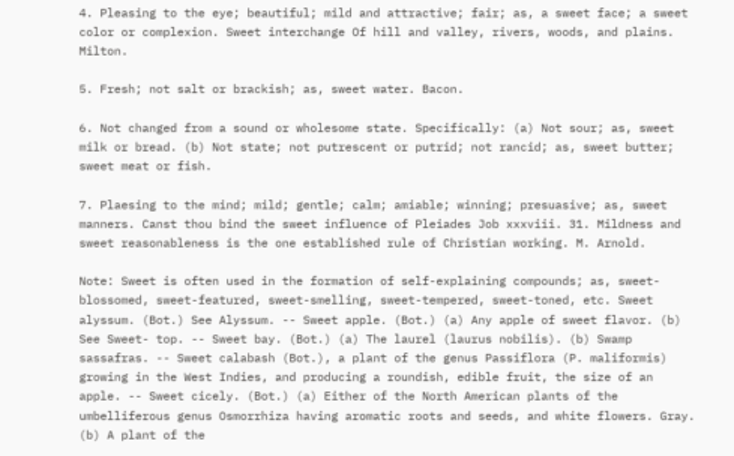4. Pleasing to the eye; beautiful; mild and attractive; fair; as, a sweet face; a sweet color or complexion. Sweet interchange Of hill and valley, rivers, woods, and plains. Milton.

5. Fresh; not salt or brackish; as, sweet water. Bacon.

6. Not changed from a sound or wholesome state. Specifically: (a) Not sour; as, sweet milk or bread. (b) Not state; not putrescent or putrid; not rancid; as, sweet butter; sweet meat or fish.

7. Plaesing to the mind; mild; gentle; calm; amiable; winning; presuasive; as, sweet manners. Canst thou bind the sweet influence of Pleiades Job xxxviii. 31. Mildness and sweet reasonableness is the one established rule of Christian working. M. Arnold.

Note: Sweet is often used in the formation of self-explaining compounds; as, sweet-blossomed, sweet-featured, sweet-smelling, sweet-tempered, sweet-toned, etc. Sweet alyssum. (Bot.) See Alyssum. -- Sweet apple. (Bot.) (a) Any apple of sweet flavor. (b) See Sweet- top. -- Sweet bay. (Bot.) (a) The laurel (laurus nobilis). (b) Swamp sassafras. -- Sweet calabash (Bot.), a plant of the genus Passiflora (P. maliformis) growing in the West Indies, and producing a roundish, edible fruit, the size of an apple. -- Sweet cicely. (Bot.) (a) Either of the North American plants of the umbelliferous genus Osmorrhiza having aromatic roots and seeds, and white flowers. Gray. (b) A plant of the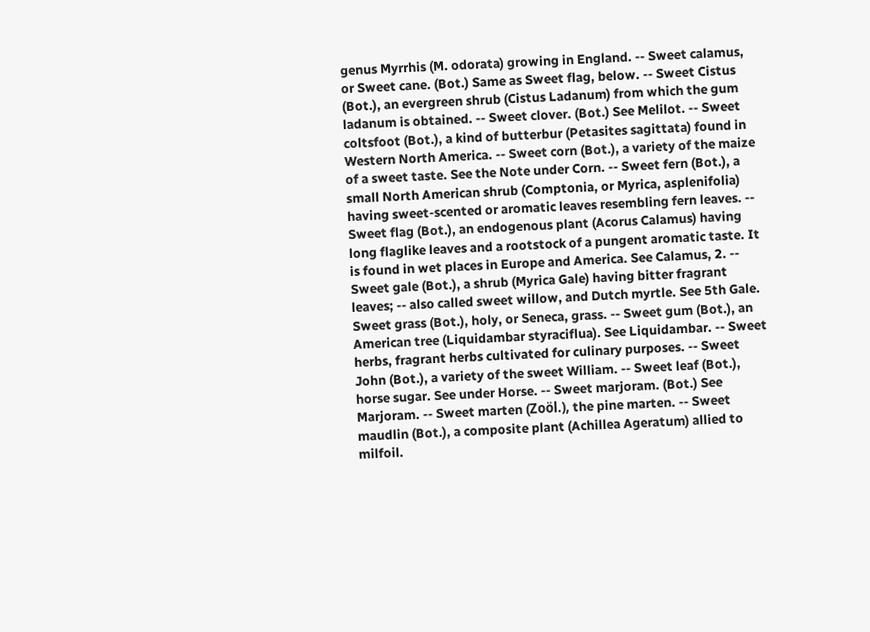genus Myrrhis (M. odorata) growing in England. -- Sweet calamus, or Sweet cane. (Bot.) Same as Sweet flag, below. -- Sweet Cistus (Bot.), an evergreen shrub (Cistus Ladanum) from which the gum ladanum is obtained. -- Sweet clover. (Bot.) See Melilot. -- Sweet coltsfoot (Bot.), a kind of butterbur (Petasites sagittata) found in Western North America. -- Sweet corn (Bot.), a variety of the maize of a sweet taste. See the Note under Corn. -- Sweet fern (Bot.), a small North American shrub (Comptonia, or Myrica, asplenifolia) having sweet-scented or aromatic leaves resembling fern leaves. -- Sweet flag (Bot.), an endogenous plant (Acorus Calamus) having long flaglike leaves and a rootstock of a pungent aromatic taste. It is found in wet places in Europe and America. See Calamus, 2. -- Sweet gale (Bot.), a shrub (Myrica Gale) having bitter fragrant leaves; -- also called sweet willow, and Dutch myrtle. See 5th Gale. Sweet grass (Bot.), holy, or Seneca, grass. -- Sweet gum (Bot.), an American tree (Liquidambar styraciflua). See Liquidambar. -- Sweet herbs, fragrant herbs cultivated for culinary purposes. -- Sweet John (Bot.), a variety of the sweet William. -- Sweet leaf (Bot.), horse sugar. See under Horse. -- Sweet marjoram. (Bot.) See Marjoram. -- Sweet marten (Zoöl.), the pine marten. -- Sweet maudlin (Bot.), a composite plant (Achillea Ageratum) allied to milfoil.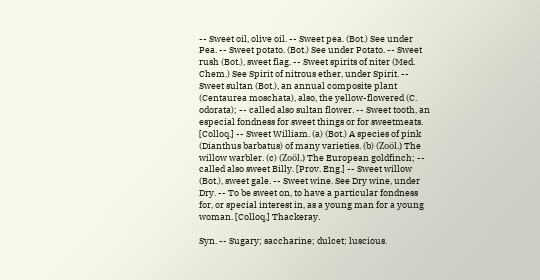-- Sweet oil, olive oil. -- Sweet pea. (Bot.) See under Pea. -- Sweet potato. (Bot.) See under Potato. -- Sweet rush (Bot.), sweet flag. -- Sweet spirits of niter (Med. Chem.) See Spirit of nitrous ether, under Spirit. -- Sweet sultan (Bot.), an annual composite plant (Centaurea moschata), also, the yellow-flowered (C. odorata); -- called also sultan flower. -- Sweet tooth, an especial fondness for sweet things or for sweetmeats. [Colloq.] -- Sweet William. (a) (Bot.) A species of pink (Dianthus barbatus) of many varieties. (b) (Zoöl.) The willow warbler. (c) (Zoöl.) The European goldfinch; -- called also sweet Billy. [Prov. Eng.] -- Sweet willow (Bot.), sweet gale. -- Sweet wine. See Dry wine, under Dry. -- To be sweet on, to have a particular fondness for, or special interest in, as a young man for a young woman. [Colloq.] Thackeray.

Syn. -- Sugary; saccharine; dulcet; luscious.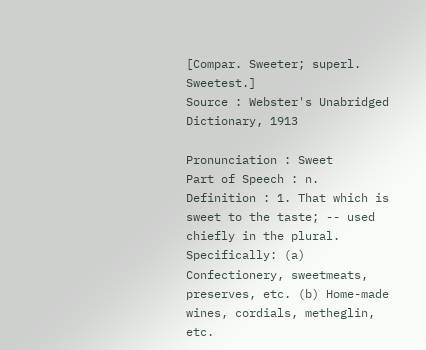[Compar. Sweeter; superl. Sweetest.]
Source : Webster's Unabridged Dictionary, 1913

Pronunciation : Sweet
Part of Speech : n.
Definition : 1. That which is sweet to the taste; -- used chiefly in the plural. Specifically: (a) Confectionery, sweetmeats, preserves, etc. (b) Home-made wines, cordials, metheglin, etc.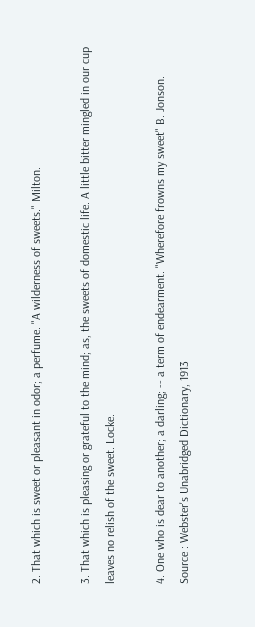2. That which is sweet or pleasant in odor; a perfume. "A wilderness of sweets." Milton.

3. That which is pleasing or grateful to the mind; as, the sweets of domestic life. A little bitter mingled in our cup leaves no relish of the sweet. Locke.

4. One who is dear to another; a darling; -- a term of endearment. "Wherefore frowns my sweet" B. Jonson.
Source : Webster's Unabridged Dictionary, 1913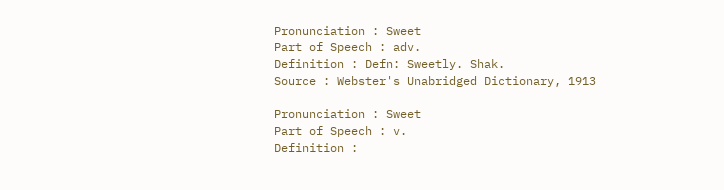Pronunciation : Sweet
Part of Speech : adv.
Definition : Defn: Sweetly. Shak.
Source : Webster's Unabridged Dictionary, 1913

Pronunciation : Sweet
Part of Speech : v.
Definition :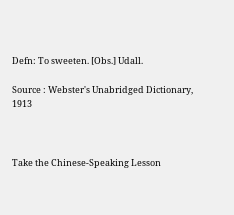Defn: To sweeten. [Obs.] Udall.

Source : Webster's Unabridged Dictionary, 1913



Take the Chinese-Speaking Lesson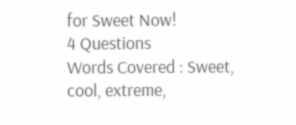for Sweet Now!
4 Questions
Words Covered : Sweet, cool, extreme,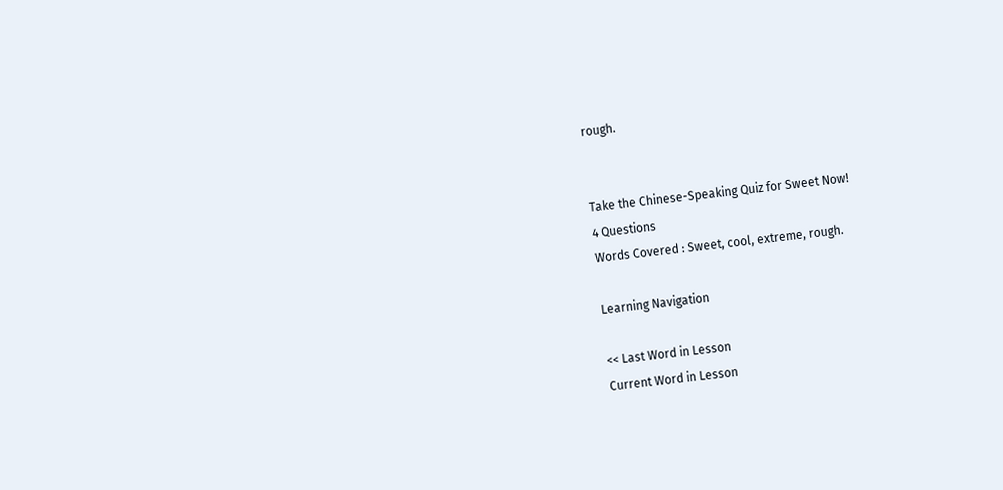rough.


Take the Chinese-Speaking Quiz for Sweet Now!
4 Questions
Words Covered : Sweet, cool, extreme, rough.

Learning Navigation

<< Last Word in Lesson
Current Word in Lesson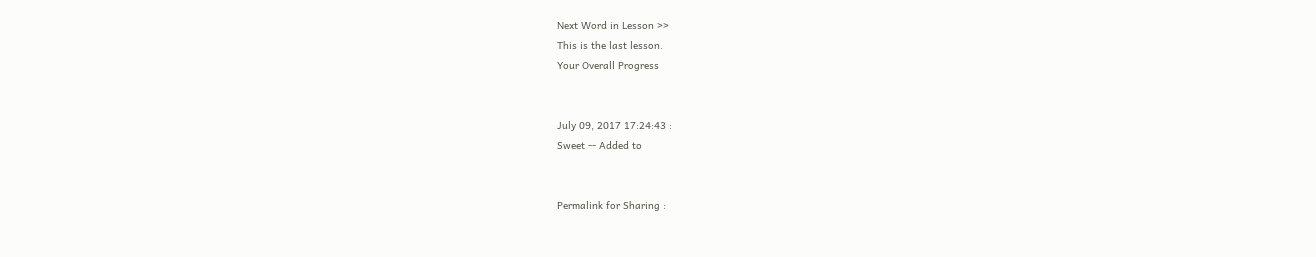Next Word in Lesson >>
This is the last lesson.
Your Overall Progress


July 09, 2017 17:24:43 :
Sweet -- Added to


Permalink for Sharing :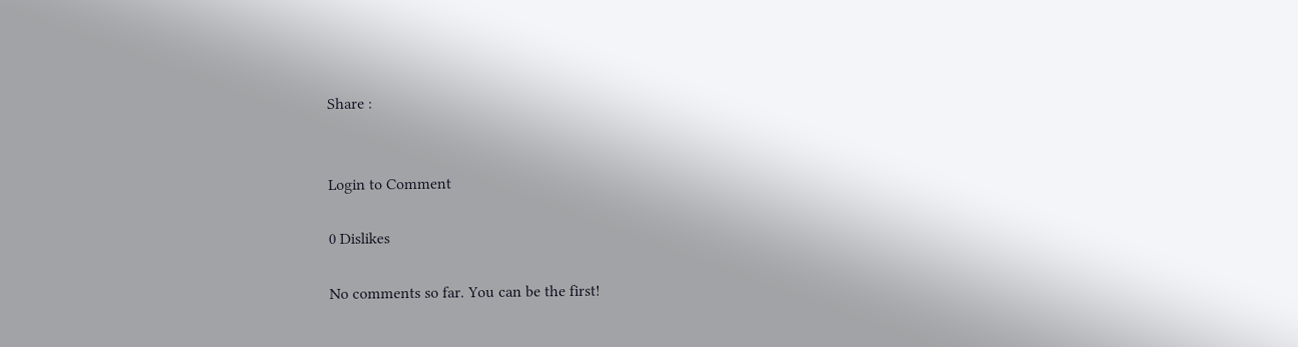Share :


Login to Comment

0 Dislikes

No comments so far. You can be the first!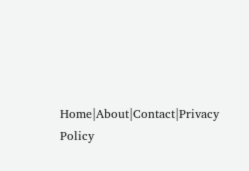Home|About|Contact|Privacy Policy